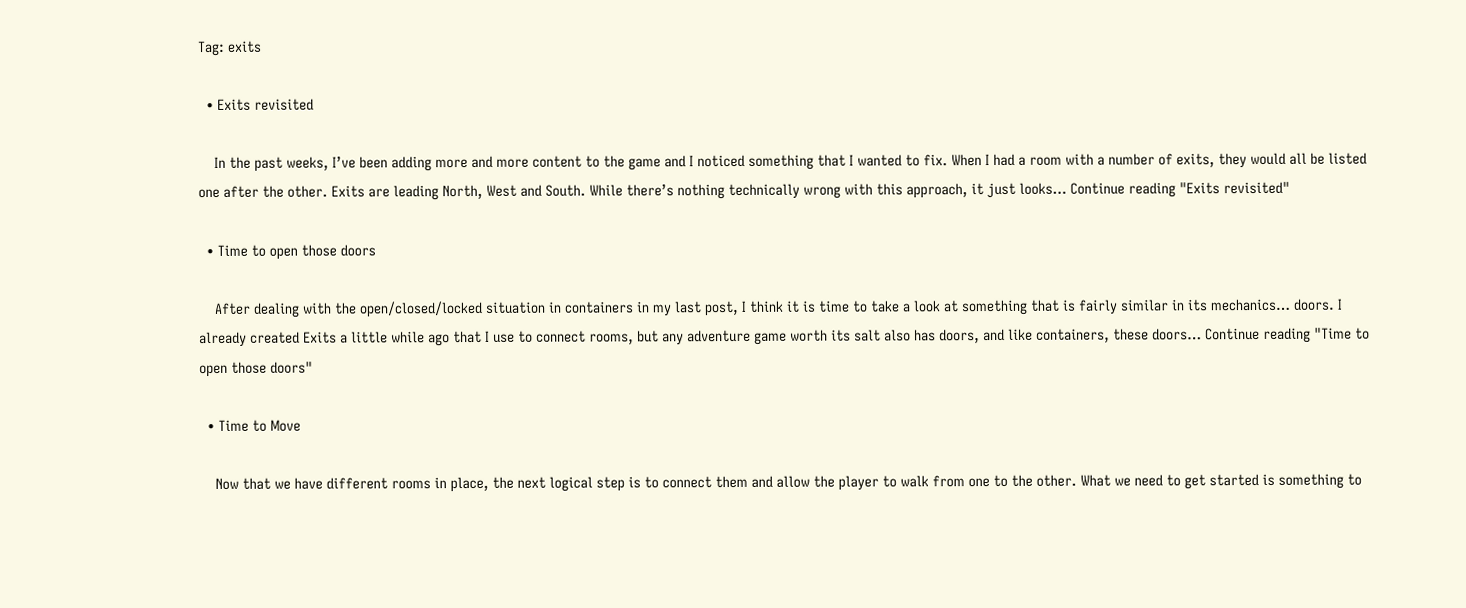Tag: exits

  • Exits revisited

    In the past weeks, I’ve been adding more and more content to the game and I noticed something that I wanted to fix. When I had a room with a number of exits, they would all be listed one after the other. Exits are leading North, West and South. While there’s nothing technically wrong with this approach, it just looks… Continue reading "Exits revisited"

  • Time to open those doors

    After dealing with the open/closed/locked situation in containers in my last post, I think it is time to take a look at something that is fairly similar in its mechanics… doors. I already created Exits a little while ago that I use to connect rooms, but any adventure game worth its salt also has doors, and like containers, these doors… Continue reading "Time to open those doors"

  • Time to Move

    Now that we have different rooms in place, the next logical step is to connect them and allow the player to walk from one to the other. What we need to get started is something to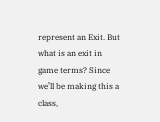represent an Exit. But what is an exit in game terms? Since we’ll be making this a class,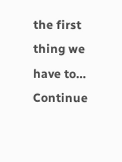the first thing we have to… Continue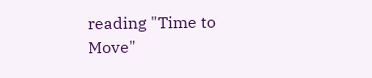reading "Time to Move"